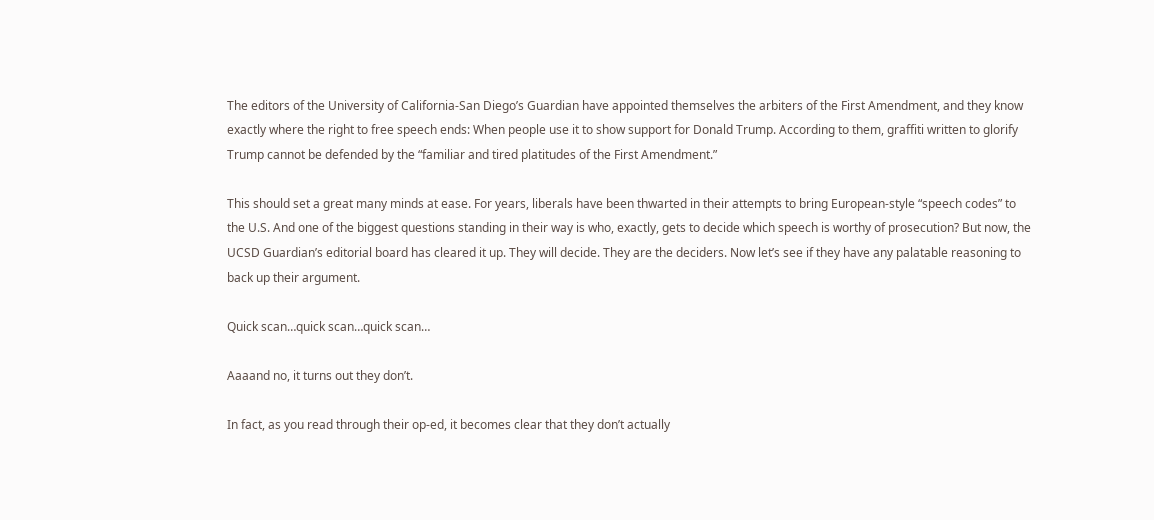The editors of the University of California-San Diego’s Guardian have appointed themselves the arbiters of the First Amendment, and they know exactly where the right to free speech ends: When people use it to show support for Donald Trump. According to them, graffiti written to glorify Trump cannot be defended by the “familiar and tired platitudes of the First Amendment.”

This should set a great many minds at ease. For years, liberals have been thwarted in their attempts to bring European-style “speech codes” to the U.S. And one of the biggest questions standing in their way is who, exactly, gets to decide which speech is worthy of prosecution? But now, the UCSD Guardian’s editorial board has cleared it up. They will decide. They are the deciders. Now let’s see if they have any palatable reasoning to back up their argument.

Quick scan…quick scan…quick scan…

Aaaand no, it turns out they don’t.

In fact, as you read through their op-ed, it becomes clear that they don’t actually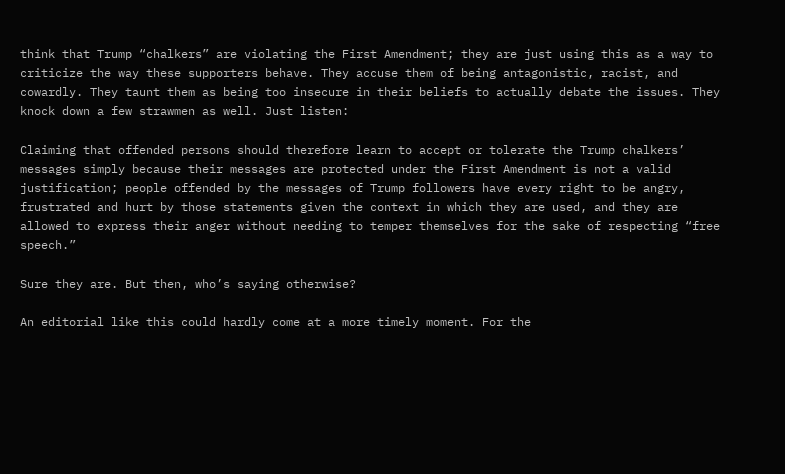think that Trump “chalkers” are violating the First Amendment; they are just using this as a way to criticize the way these supporters behave. They accuse them of being antagonistic, racist, and cowardly. They taunt them as being too insecure in their beliefs to actually debate the issues. They knock down a few strawmen as well. Just listen:

Claiming that offended persons should therefore learn to accept or tolerate the Trump chalkers’ messages simply because their messages are protected under the First Amendment is not a valid justification; people offended by the messages of Trump followers have every right to be angry, frustrated and hurt by those statements given the context in which they are used, and they are allowed to express their anger without needing to temper themselves for the sake of respecting “free speech.”

Sure they are. But then, who’s saying otherwise?

An editorial like this could hardly come at a more timely moment. For the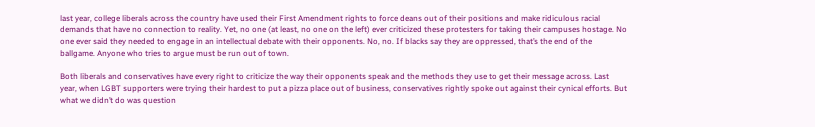last year, college liberals across the country have used their First Amendment rights to force deans out of their positions and make ridiculous racial demands that have no connection to reality. Yet, no one (at least, no one on the left) ever criticized these protesters for taking their campuses hostage. No one ever said they needed to engage in an intellectual debate with their opponents. No, no. If blacks say they are oppressed, that’s the end of the ballgame. Anyone who tries to argue must be run out of town.

Both liberals and conservatives have every right to criticize the way their opponents speak and the methods they use to get their message across. Last year, when LGBT supporters were trying their hardest to put a pizza place out of business, conservatives rightly spoke out against their cynical efforts. But what we didn’t do was question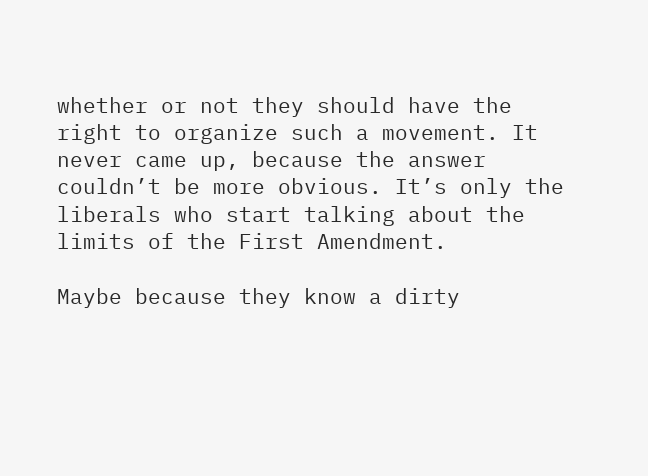whether or not they should have the right to organize such a movement. It never came up, because the answer couldn’t be more obvious. It’s only the liberals who start talking about the limits of the First Amendment.

Maybe because they know a dirty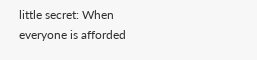little secret: When everyone is afforded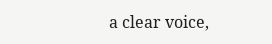a clear voice,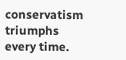conservatism triumphs every time.